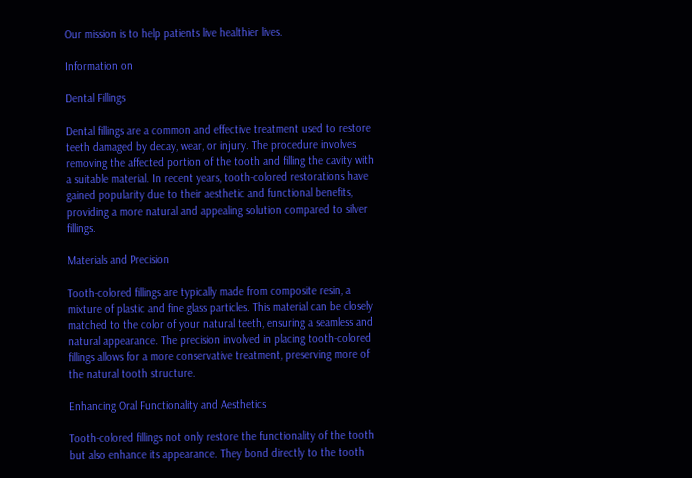Our mission is to help patients live healthier lives.

Information on

Dental Fillings

Dental fillings are a common and effective treatment used to restore teeth damaged by decay, wear, or injury. The procedure involves removing the affected portion of the tooth and filling the cavity with a suitable material. In recent years, tooth-colored restorations have gained popularity due to their aesthetic and functional benefits, providing a more natural and appealing solution compared to silver fillings.

Materials and Precision

Tooth-colored fillings are typically made from composite resin, a mixture of plastic and fine glass particles. This material can be closely matched to the color of your natural teeth, ensuring a seamless and natural appearance. The precision involved in placing tooth-colored fillings allows for a more conservative treatment, preserving more of the natural tooth structure.

Enhancing Oral Functionality and Aesthetics

Tooth-colored fillings not only restore the functionality of the tooth but also enhance its appearance. They bond directly to the tooth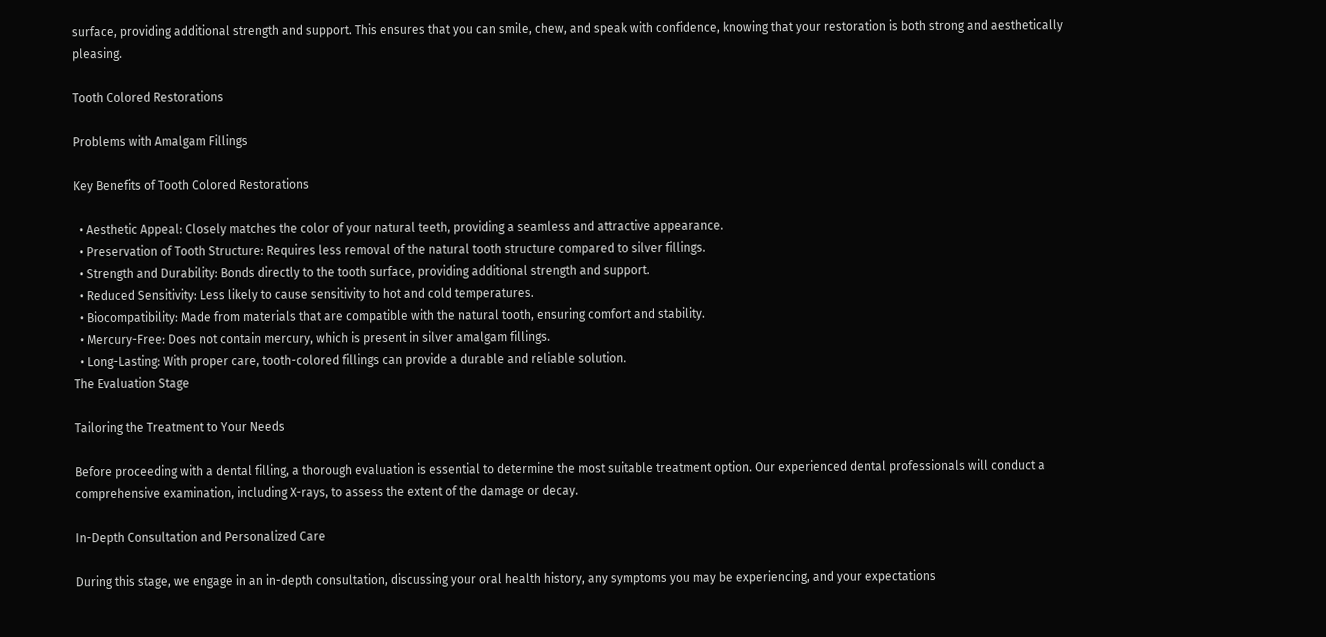surface, providing additional strength and support. This ensures that you can smile, chew, and speak with confidence, knowing that your restoration is both strong and aesthetically pleasing.

Tooth Colored Restorations

Problems with Amalgam Fillings

Key Benefits of Tooth Colored Restorations

  • Aesthetic Appeal: Closely matches the color of your natural teeth, providing a seamless and attractive appearance.
  • Preservation of Tooth Structure: Requires less removal of the natural tooth structure compared to silver fillings.
  • Strength and Durability: Bonds directly to the tooth surface, providing additional strength and support.
  • Reduced Sensitivity: Less likely to cause sensitivity to hot and cold temperatures.
  • Biocompatibility: Made from materials that are compatible with the natural tooth, ensuring comfort and stability.
  • Mercury-Free: Does not contain mercury, which is present in silver amalgam fillings.
  • Long-Lasting: With proper care, tooth-colored fillings can provide a durable and reliable solution.
The Evaluation Stage

Tailoring the Treatment to Your Needs

Before proceeding with a dental filling, a thorough evaluation is essential to determine the most suitable treatment option. Our experienced dental professionals will conduct a comprehensive examination, including X-rays, to assess the extent of the damage or decay.

In-Depth Consultation and Personalized Care

During this stage, we engage in an in-depth consultation, discussing your oral health history, any symptoms you may be experiencing, and your expectations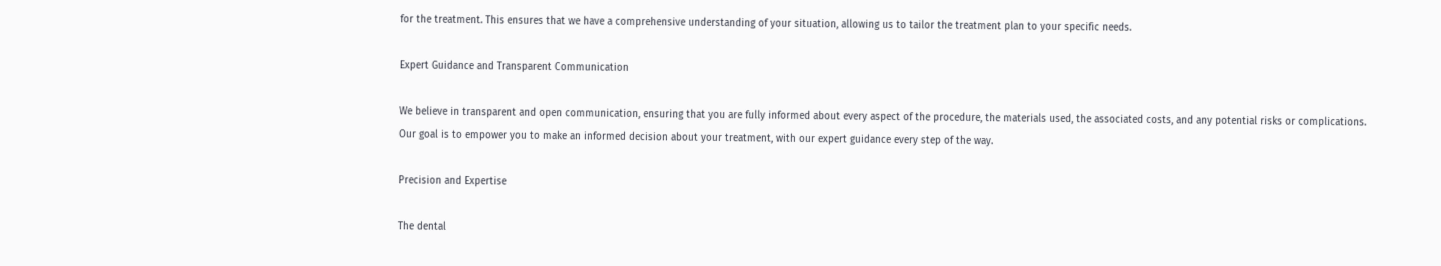for the treatment. This ensures that we have a comprehensive understanding of your situation, allowing us to tailor the treatment plan to your specific needs.

Expert Guidance and Transparent Communication

We believe in transparent and open communication, ensuring that you are fully informed about every aspect of the procedure, the materials used, the associated costs, and any potential risks or complications. Our goal is to empower you to make an informed decision about your treatment, with our expert guidance every step of the way.

Precision and Expertise

The dental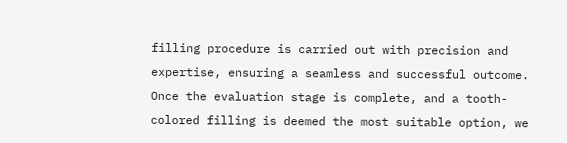filling procedure is carried out with precision and expertise, ensuring a seamless and successful outcome. Once the evaluation stage is complete, and a tooth-colored filling is deemed the most suitable option, we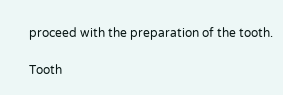proceed with the preparation of the tooth.

Tooth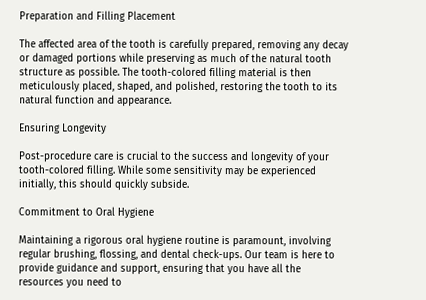Preparation and Filling Placement

The affected area of the tooth is carefully prepared, removing any decay or damaged portions while preserving as much of the natural tooth structure as possible. The tooth-colored filling material is then meticulously placed, shaped, and polished, restoring the tooth to its natural function and appearance.

Ensuring Longevity

Post-procedure care is crucial to the success and longevity of your tooth-colored filling. While some sensitivity may be experienced initially, this should quickly subside.

Commitment to Oral Hygiene

Maintaining a rigorous oral hygiene routine is paramount, involving regular brushing, flossing, and dental check-ups. Our team is here to provide guidance and support, ensuring that you have all the resources you need to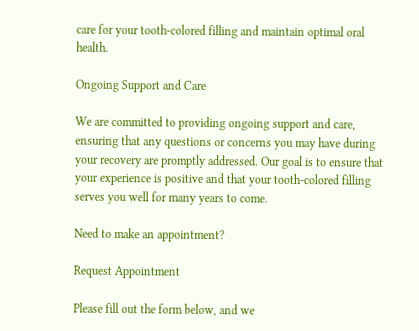care for your tooth-colored filling and maintain optimal oral health.

Ongoing Support and Care

We are committed to providing ongoing support and care, ensuring that any questions or concerns you may have during your recovery are promptly addressed. Our goal is to ensure that your experience is positive and that your tooth-colored filling serves you well for many years to come.

Need to make an appointment?

Request Appointment

Please fill out the form below, and we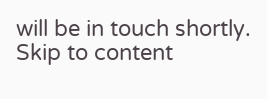will be in touch shortly.
Skip to content